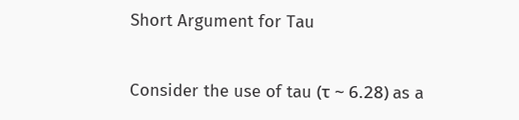Short Argument for Tau

Consider the use of tau (τ ~ 6.28) as a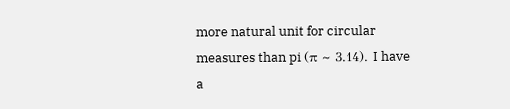more natural unit for circular measures than pi (π ~ 3.14). I have a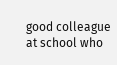good colleague at school who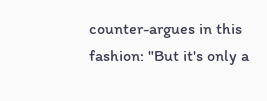counter-argues in this fashion: "But it's only a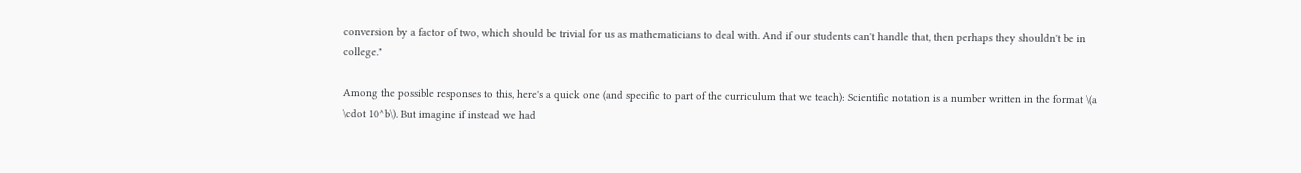conversion by a factor of two, which should be trivial for us as mathematicians to deal with. And if our students can't handle that, then perhaps they shouldn't be in college."

Among the possible responses to this, here's a quick one (and specific to part of the curriculum that we teach): Scientific notation is a number written in the format \(a \cdot 10^b\). But imagine if instead we had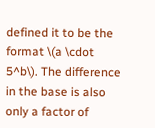defined it to be the format \(a \cdot 5^b\). The difference in the base is also only a factor of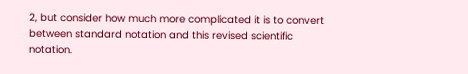2, but consider how much more complicated it is to convert between standard notation and this revised scientific notation.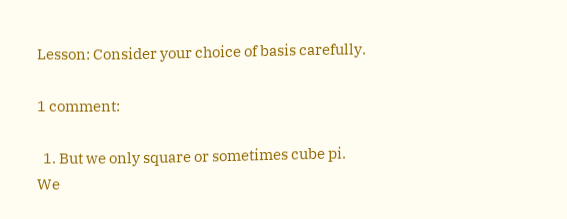Lesson: Consider your choice of basis carefully.

1 comment:

  1. But we only square or sometimes cube pi. We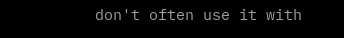don't often use it with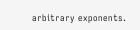arbitrary exponents.